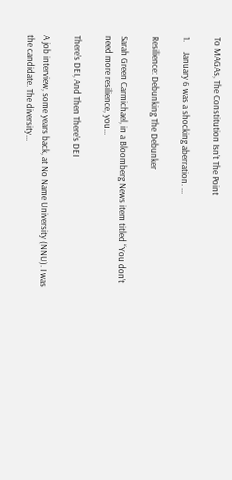To MAGAs, The Constitution Isn’t The Point

1.     January 6 was a shocking aberration. ...

Resilience: Debunking The Debunker

Sarah Green Carmichael, in a Bloomberg News item titled “You don’t need more resilience, you...

There’s DEI, And Then There’s DEI

A job interview, some years back, at No Name University (NNU). I was the candidate. The diversity...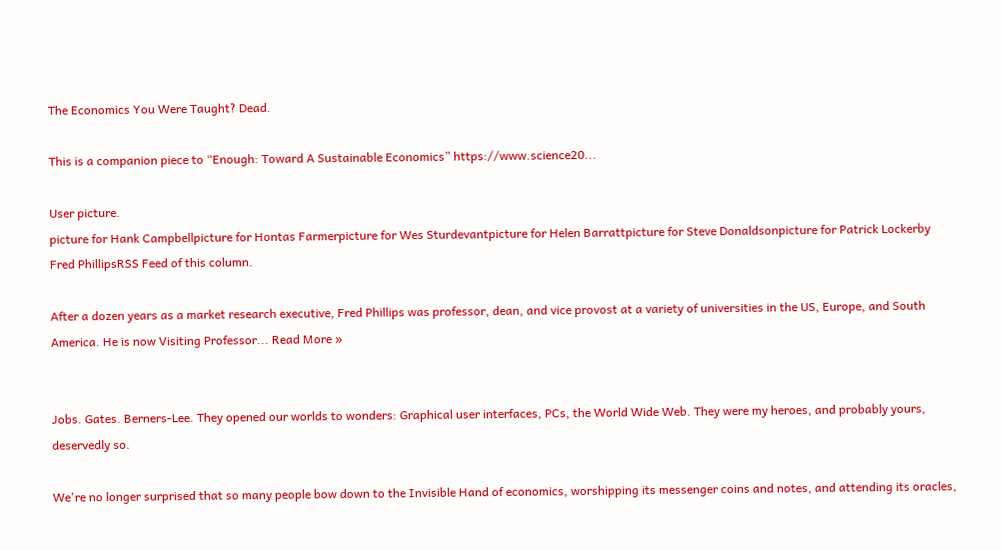The Economics You Were Taught? Dead.

This is a companion piece to “Enough: Toward A Sustainable Economics” https://www.science20...

User picture.
picture for Hank Campbellpicture for Hontas Farmerpicture for Wes Sturdevantpicture for Helen Barrattpicture for Steve Donaldsonpicture for Patrick Lockerby
Fred PhillipsRSS Feed of this column.

After a dozen years as a market research executive, Fred Phillips was professor, dean, and vice provost at a variety of universities in the US, Europe, and South America. He is now Visiting Professor... Read More »


Jobs. Gates. Berners-Lee. They opened our worlds to wonders: Graphical user interfaces, PCs, the World Wide Web. They were my heroes, and probably yours, deservedly so.

We're no longer surprised that so many people bow down to the Invisible Hand of economics, worshipping its messenger coins and notes, and attending its oracles,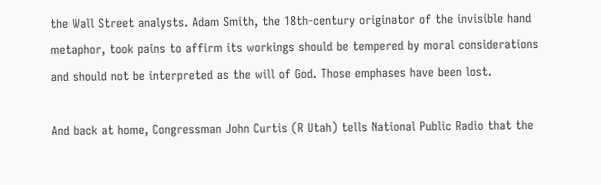the Wall Street analysts. Adam Smith, the 18th-century originator of the invisible hand metaphor, took pains to affirm its workings should be tempered by moral considerations and should not be interpreted as the will of God. Those emphases have been lost.

And back at home, Congressman John Curtis (R Utah) tells National Public Radio that the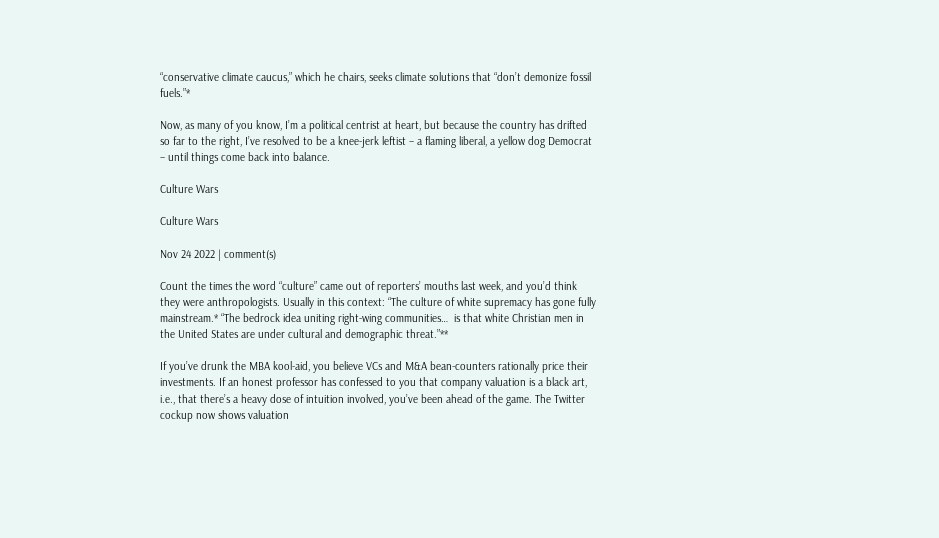“conservative climate caucus,” which he chairs, seeks climate solutions that “don’t demonize fossil fuels.”*

Now, as many of you know, I’m a political centrist at heart, but because the country has drifted so far to the right, I’ve resolved to be a knee-jerk leftist – a flaming liberal, a yellow dog Democrat – until things come back into balance.

Culture Wars

Culture Wars

Nov 24 2022 | comment(s)

Count the times the word “culture” came out of reporters’ mouths last week, and you’d think they were anthropologists. Usually in this context: “The culture of white supremacy has gone fully mainstream.* “The bedrock idea uniting right-wing communities…  is that white Christian men in the United States are under cultural and demographic threat.”**

If you’ve drunk the MBA kool-aid, you believe VCs and M&A bean-counters rationally price their investments. If an honest professor has confessed to you that company valuation is a black art, i.e., that there’s a heavy dose of intuition involved, you’ve been ahead of the game. The Twitter cockup now shows valuation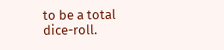to be a total dice-roll.